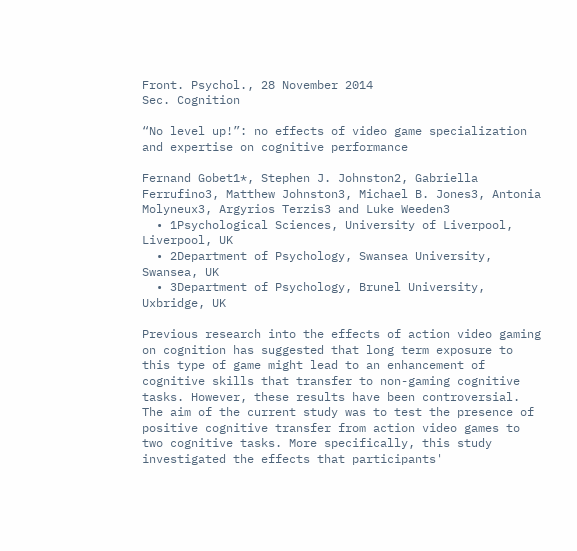Front. Psychol., 28 November 2014
Sec. Cognition

“No level up!”: no effects of video game specialization and expertise on cognitive performance

Fernand Gobet1*, Stephen J. Johnston2, Gabriella Ferrufino3, Matthew Johnston3, Michael B. Jones3, Antonia Molyneux3, Argyrios Terzis3 and Luke Weeden3
  • 1Psychological Sciences, University of Liverpool, Liverpool, UK
  • 2Department of Psychology, Swansea University, Swansea, UK
  • 3Department of Psychology, Brunel University, Uxbridge, UK

Previous research into the effects of action video gaming on cognition has suggested that long term exposure to this type of game might lead to an enhancement of cognitive skills that transfer to non-gaming cognitive tasks. However, these results have been controversial. The aim of the current study was to test the presence of positive cognitive transfer from action video games to two cognitive tasks. More specifically, this study investigated the effects that participants'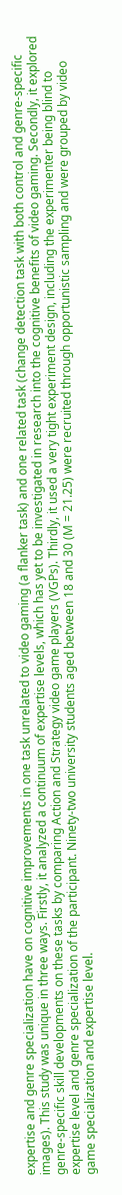expertise and genre specialization have on cognitive improvements in one task unrelated to video gaming (a flanker task) and one related task (change detection task with both control and genre-specific images). This study was unique in three ways. Firstly, it analyzed a continuum of expertise levels, which has yet to be investigated in research into the cognitive benefits of video gaming. Secondly, it explored genre-specific skill developments on these tasks by comparing Action and Strategy video game players (VGPs). Thirdly, it used a very tight experiment design, including the experimenter being blind to expertise level and genre specialization of the participant. Ninety-two university students aged between 18 and 30 (M = 21.25) were recruited through opportunistic sampling and were grouped by video game specialization and expertise level.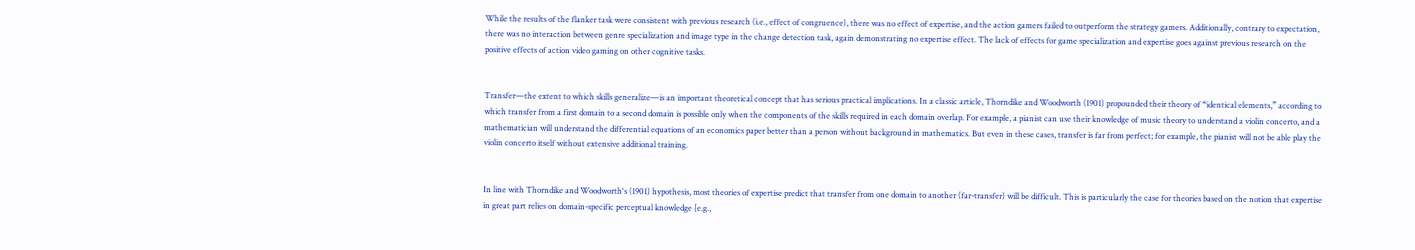While the results of the flanker task were consistent with previous research (i.e., effect of congruence), there was no effect of expertise, and the action gamers failed to outperform the strategy gamers. Additionally, contrary to expectation, there was no interaction between genre specialization and image type in the change detection task, again demonstrating no expertise effect. The lack of effects for game specialization and expertise goes against previous research on the positive effects of action video gaming on other cognitive tasks.


Transfer—the extent to which skills generalize—is an important theoretical concept that has serious practical implications. In a classic article, Thorndike and Woodworth (1901) propounded their theory of “identical elements,” according to which transfer from a first domain to a second domain is possible only when the components of the skills required in each domain overlap. For example, a pianist can use their knowledge of music theory to understand a violin concerto, and a mathematician will understand the differential equations of an economics paper better than a person without background in mathematics. But even in these cases, transfer is far from perfect; for example, the pianist will not be able play the violin concerto itself without extensive additional training.


In line with Thorndike and Woodworth's (1901) hypothesis, most theories of expertise predict that transfer from one domain to another (far-transfer) will be difficult. This is particularly the case for theories based on the notion that expertise in great part relies on domain-specific perceptual knowledge [e.g.,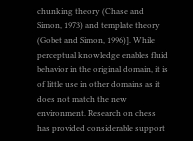chunking theory (Chase and Simon, 1973) and template theory (Gobet and Simon, 1996)]. While perceptual knowledge enables fluid behavior in the original domain, it is of little use in other domains as it does not match the new environment. Research on chess has provided considerable support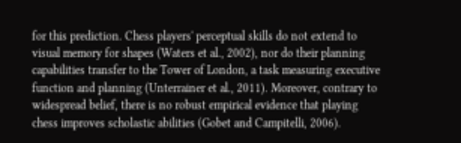for this prediction. Chess players' perceptual skills do not extend to visual memory for shapes (Waters et al., 2002), nor do their planning capabilities transfer to the Tower of London, a task measuring executive function and planning (Unterrainer et al., 2011). Moreover, contrary to widespread belief, there is no robust empirical evidence that playing chess improves scholastic abilities (Gobet and Campitelli, 2006).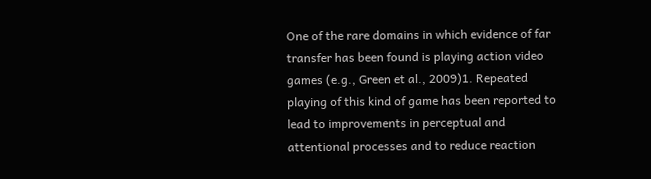One of the rare domains in which evidence of far transfer has been found is playing action video games (e.g., Green et al., 2009)1. Repeated playing of this kind of game has been reported to lead to improvements in perceptual and attentional processes and to reduce reaction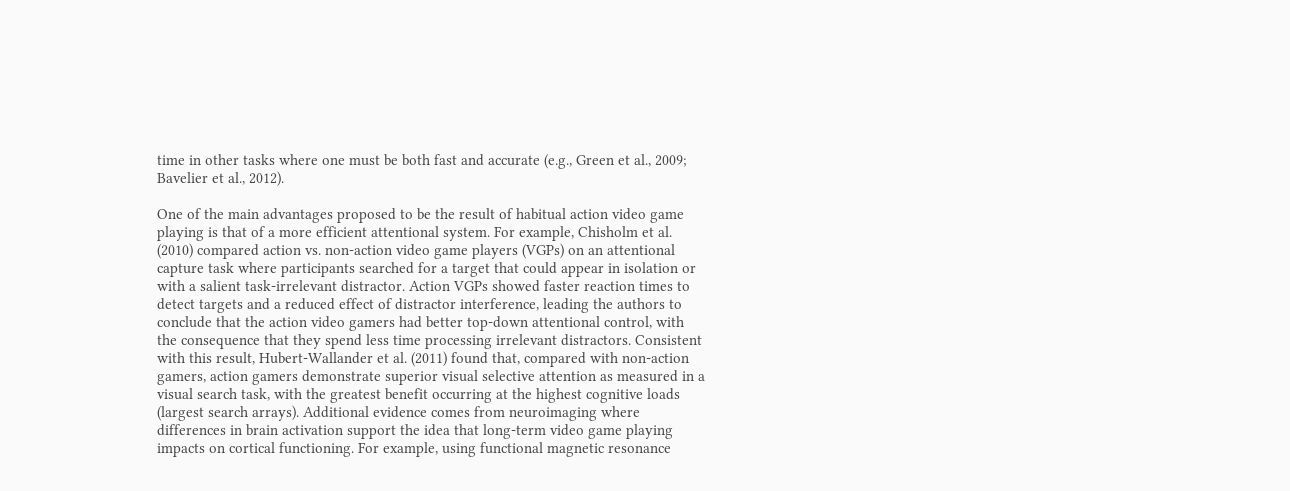time in other tasks where one must be both fast and accurate (e.g., Green et al., 2009; Bavelier et al., 2012).

One of the main advantages proposed to be the result of habitual action video game playing is that of a more efficient attentional system. For example, Chisholm et al. (2010) compared action vs. non-action video game players (VGPs) on an attentional capture task where participants searched for a target that could appear in isolation or with a salient task-irrelevant distractor. Action VGPs showed faster reaction times to detect targets and a reduced effect of distractor interference, leading the authors to conclude that the action video gamers had better top-down attentional control, with the consequence that they spend less time processing irrelevant distractors. Consistent with this result, Hubert-Wallander et al. (2011) found that, compared with non-action gamers, action gamers demonstrate superior visual selective attention as measured in a visual search task, with the greatest benefit occurring at the highest cognitive loads (largest search arrays). Additional evidence comes from neuroimaging where differences in brain activation support the idea that long-term video game playing impacts on cortical functioning. For example, using functional magnetic resonance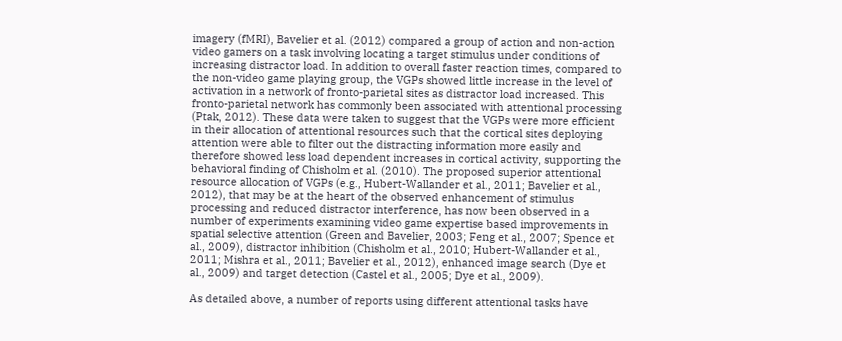imagery (fMRI), Bavelier et al. (2012) compared a group of action and non-action video gamers on a task involving locating a target stimulus under conditions of increasing distractor load. In addition to overall faster reaction times, compared to the non-video game playing group, the VGPs showed little increase in the level of activation in a network of fronto-parietal sites as distractor load increased. This fronto-parietal network has commonly been associated with attentional processing (Ptak, 2012). These data were taken to suggest that the VGPs were more efficient in their allocation of attentional resources such that the cortical sites deploying attention were able to filter out the distracting information more easily and therefore showed less load dependent increases in cortical activity, supporting the behavioral finding of Chisholm et al. (2010). The proposed superior attentional resource allocation of VGPs (e.g., Hubert-Wallander et al., 2011; Bavelier et al., 2012), that may be at the heart of the observed enhancement of stimulus processing and reduced distractor interference, has now been observed in a number of experiments examining video game expertise based improvements in spatial selective attention (Green and Bavelier, 2003; Feng et al., 2007; Spence et al., 2009), distractor inhibition (Chisholm et al., 2010; Hubert-Wallander et al., 2011; Mishra et al., 2011; Bavelier et al., 2012), enhanced image search (Dye et al., 2009) and target detection (Castel et al., 2005; Dye et al., 2009).

As detailed above, a number of reports using different attentional tasks have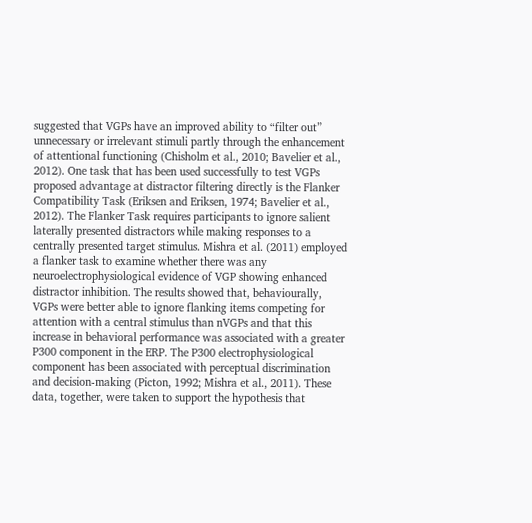suggested that VGPs have an improved ability to “filter out” unnecessary or irrelevant stimuli partly through the enhancement of attentional functioning (Chisholm et al., 2010; Bavelier et al., 2012). One task that has been used successfully to test VGPs proposed advantage at distractor filtering directly is the Flanker Compatibility Task (Eriksen and Eriksen, 1974; Bavelier et al., 2012). The Flanker Task requires participants to ignore salient laterally presented distractors while making responses to a centrally presented target stimulus. Mishra et al. (2011) employed a flanker task to examine whether there was any neuroelectrophysiological evidence of VGP showing enhanced distractor inhibition. The results showed that, behaviourally, VGPs were better able to ignore flanking items competing for attention with a central stimulus than nVGPs and that this increase in behavioral performance was associated with a greater P300 component in the ERP. The P300 electrophysiological component has been associated with perceptual discrimination and decision-making (Picton, 1992; Mishra et al., 2011). These data, together, were taken to support the hypothesis that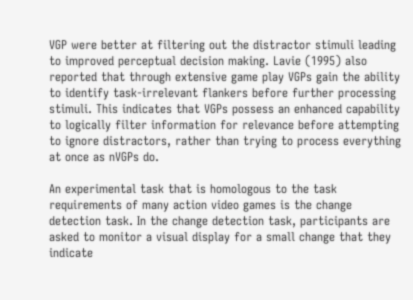VGP were better at filtering out the distractor stimuli leading to improved perceptual decision making. Lavie (1995) also reported that through extensive game play VGPs gain the ability to identify task-irrelevant flankers before further processing stimuli. This indicates that VGPs possess an enhanced capability to logically filter information for relevance before attempting to ignore distractors, rather than trying to process everything at once as nVGPs do.

An experimental task that is homologous to the task requirements of many action video games is the change detection task. In the change detection task, participants are asked to monitor a visual display for a small change that they indicate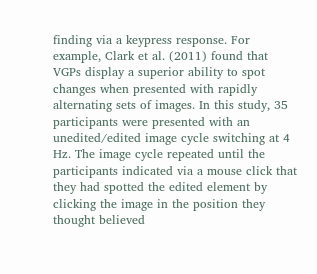finding via a keypress response. For example, Clark et al. (2011) found that VGPs display a superior ability to spot changes when presented with rapidly alternating sets of images. In this study, 35 participants were presented with an unedited/edited image cycle switching at 4 Hz. The image cycle repeated until the participants indicated via a mouse click that they had spotted the edited element by clicking the image in the position they thought believed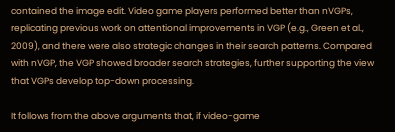contained the image edit. Video game players performed better than nVGPs, replicating previous work on attentional improvements in VGP (e.g., Green et al., 2009), and there were also strategic changes in their search patterns. Compared with nVGP, the VGP showed broader search strategies, further supporting the view that VGPs develop top-down processing.

It follows from the above arguments that, if video-game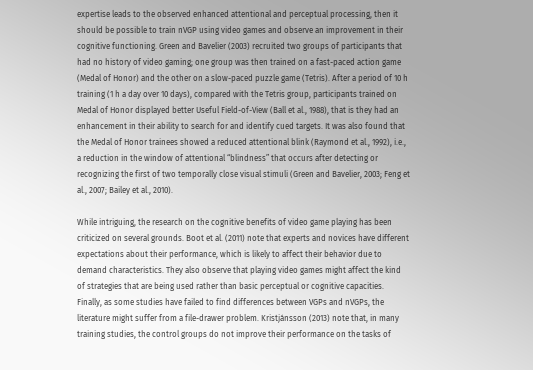expertise leads to the observed enhanced attentional and perceptual processing, then it should be possible to train nVGP using video games and observe an improvement in their cognitive functioning. Green and Bavelier (2003) recruited two groups of participants that had no history of video gaming; one group was then trained on a fast-paced action game (Medal of Honor) and the other on a slow-paced puzzle game (Tetris). After a period of 10 h training (1 h a day over 10 days), compared with the Tetris group, participants trained on Medal of Honor displayed better Useful Field-of-View (Ball et al., 1988), that is they had an enhancement in their ability to search for and identify cued targets. It was also found that the Medal of Honor trainees showed a reduced attentional blink (Raymond et al., 1992), i.e., a reduction in the window of attentional “blindness” that occurs after detecting or recognizing the first of two temporally close visual stimuli (Green and Bavelier, 2003; Feng et al., 2007; Bailey et al., 2010).

While intriguing, the research on the cognitive benefits of video game playing has been criticized on several grounds. Boot et al. (2011) note that experts and novices have different expectations about their performance, which is likely to affect their behavior due to demand characteristics. They also observe that playing video games might affect the kind of strategies that are being used rather than basic perceptual or cognitive capacities. Finally, as some studies have failed to find differences between VGPs and nVGPs, the literature might suffer from a file-drawer problem. Kristjánsson (2013) note that, in many training studies, the control groups do not improve their performance on the tasks of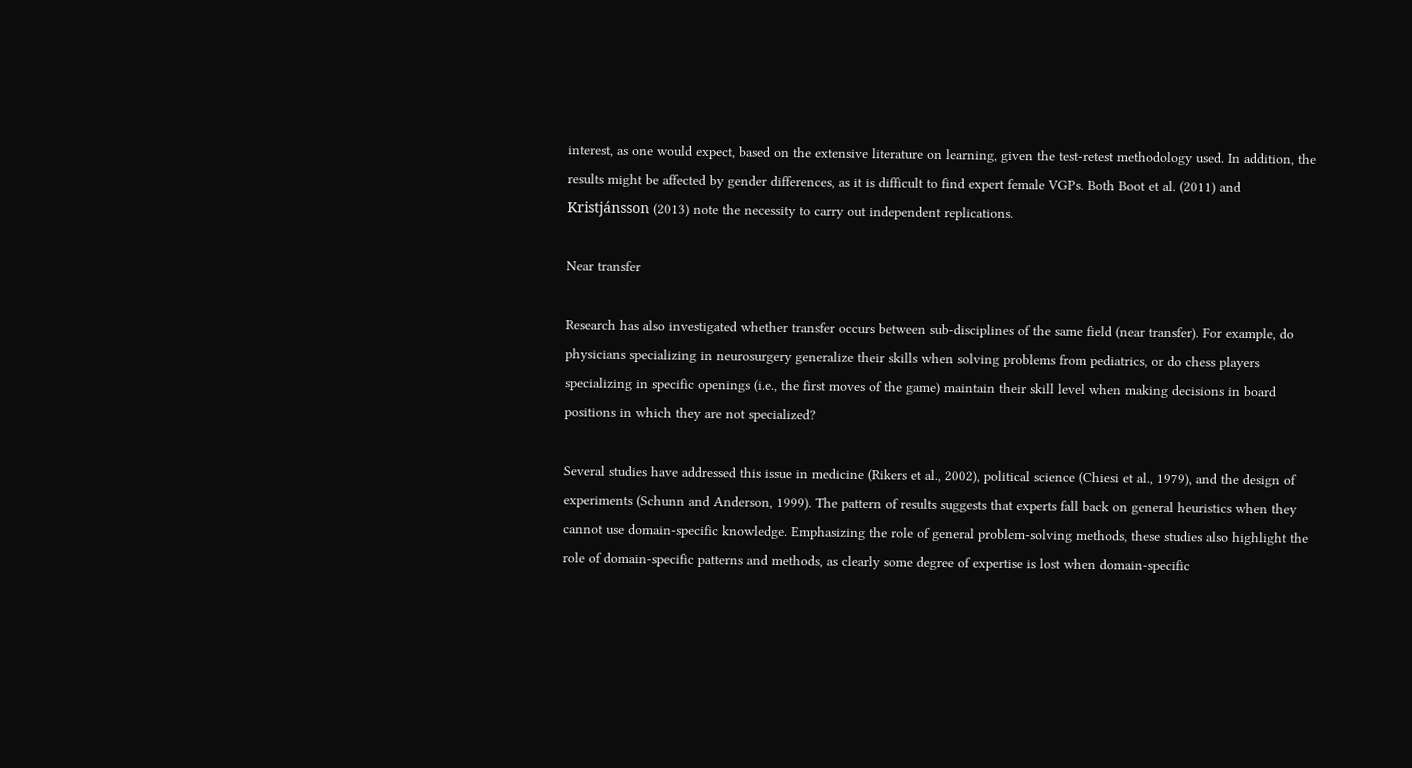interest, as one would expect, based on the extensive literature on learning, given the test-retest methodology used. In addition, the results might be affected by gender differences, as it is difficult to find expert female VGPs. Both Boot et al. (2011) and Kristjánsson (2013) note the necessity to carry out independent replications.

Near transfer

Research has also investigated whether transfer occurs between sub-disciplines of the same field (near transfer). For example, do physicians specializing in neurosurgery generalize their skills when solving problems from pediatrics, or do chess players specializing in specific openings (i.e., the first moves of the game) maintain their skill level when making decisions in board positions in which they are not specialized?

Several studies have addressed this issue in medicine (Rikers et al., 2002), political science (Chiesi et al., 1979), and the design of experiments (Schunn and Anderson, 1999). The pattern of results suggests that experts fall back on general heuristics when they cannot use domain-specific knowledge. Emphasizing the role of general problem-solving methods, these studies also highlight the role of domain-specific patterns and methods, as clearly some degree of expertise is lost when domain-specific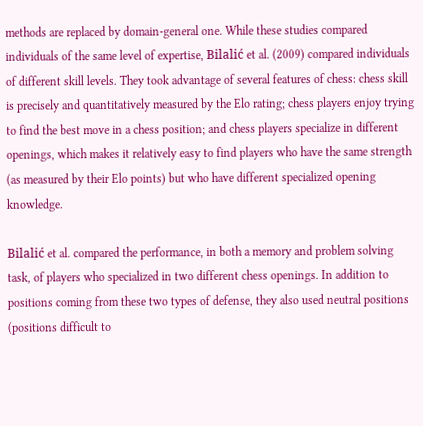methods are replaced by domain-general one. While these studies compared individuals of the same level of expertise, Bilalić et al. (2009) compared individuals of different skill levels. They took advantage of several features of chess: chess skill is precisely and quantitatively measured by the Elo rating; chess players enjoy trying to find the best move in a chess position; and chess players specialize in different openings, which makes it relatively easy to find players who have the same strength (as measured by their Elo points) but who have different specialized opening knowledge.

Bilalić et al. compared the performance, in both a memory and problem solving task, of players who specialized in two different chess openings. In addition to positions coming from these two types of defense, they also used neutral positions (positions difficult to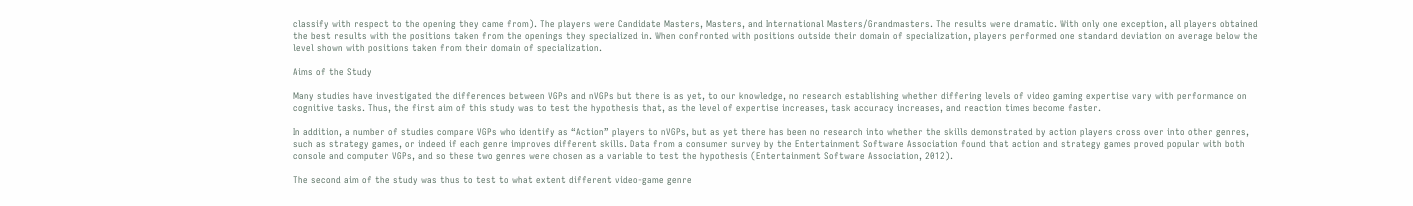classify with respect to the opening they came from). The players were Candidate Masters, Masters, and International Masters/Grandmasters. The results were dramatic. With only one exception, all players obtained the best results with the positions taken from the openings they specialized in. When confronted with positions outside their domain of specialization, players performed one standard deviation on average below the level shown with positions taken from their domain of specialization.

Aims of the Study

Many studies have investigated the differences between VGPs and nVGPs but there is as yet, to our knowledge, no research establishing whether differing levels of video gaming expertise vary with performance on cognitive tasks. Thus, the first aim of this study was to test the hypothesis that, as the level of expertise increases, task accuracy increases, and reaction times become faster.

In addition, a number of studies compare VGPs who identify as “Action” players to nVGPs, but as yet there has been no research into whether the skills demonstrated by action players cross over into other genres, such as strategy games, or indeed if each genre improves different skills. Data from a consumer survey by the Entertainment Software Association found that action and strategy games proved popular with both console and computer VGPs, and so these two genres were chosen as a variable to test the hypothesis (Entertainment Software Association, 2012).

The second aim of the study was thus to test to what extent different video-game genre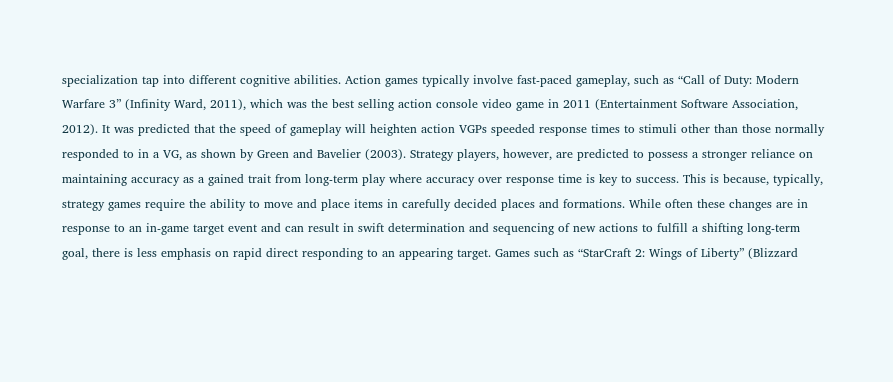specialization tap into different cognitive abilities. Action games typically involve fast-paced gameplay, such as “Call of Duty: Modern Warfare 3” (Infinity Ward, 2011), which was the best selling action console video game in 2011 (Entertainment Software Association, 2012). It was predicted that the speed of gameplay will heighten action VGPs speeded response times to stimuli other than those normally responded to in a VG, as shown by Green and Bavelier (2003). Strategy players, however, are predicted to possess a stronger reliance on maintaining accuracy as a gained trait from long-term play where accuracy over response time is key to success. This is because, typically, strategy games require the ability to move and place items in carefully decided places and formations. While often these changes are in response to an in-game target event and can result in swift determination and sequencing of new actions to fulfill a shifting long-term goal, there is less emphasis on rapid direct responding to an appearing target. Games such as “StarCraft 2: Wings of Liberty” (Blizzard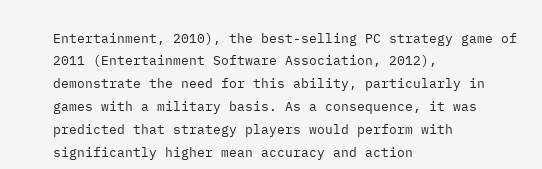Entertainment, 2010), the best-selling PC strategy game of 2011 (Entertainment Software Association, 2012), demonstrate the need for this ability, particularly in games with a military basis. As a consequence, it was predicted that strategy players would perform with significantly higher mean accuracy and action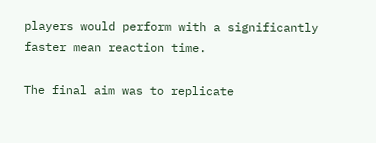players would perform with a significantly faster mean reaction time.

The final aim was to replicate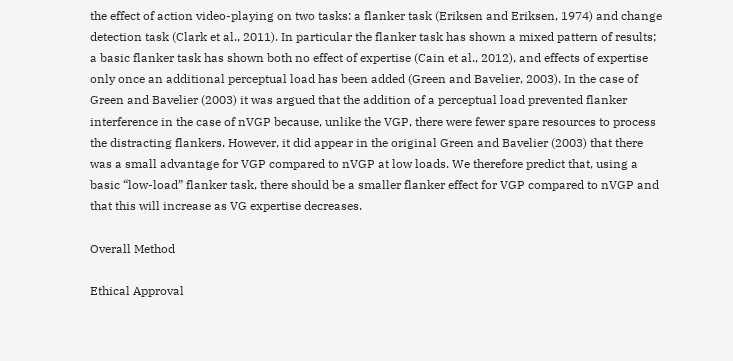the effect of action video-playing on two tasks: a flanker task (Eriksen and Eriksen, 1974) and change detection task (Clark et al., 2011). In particular the flanker task has shown a mixed pattern of results; a basic flanker task has shown both no effect of expertise (Cain et al., 2012), and effects of expertise only once an additional perceptual load has been added (Green and Bavelier, 2003). In the case of Green and Bavelier (2003) it was argued that the addition of a perceptual load prevented flanker interference in the case of nVGP because, unlike the VGP, there were fewer spare resources to process the distracting flankers. However, it did appear in the original Green and Bavelier (2003) that there was a small advantage for VGP compared to nVGP at low loads. We therefore predict that, using a basic “low-load” flanker task, there should be a smaller flanker effect for VGP compared to nVGP and that this will increase as VG expertise decreases.

Overall Method

Ethical Approval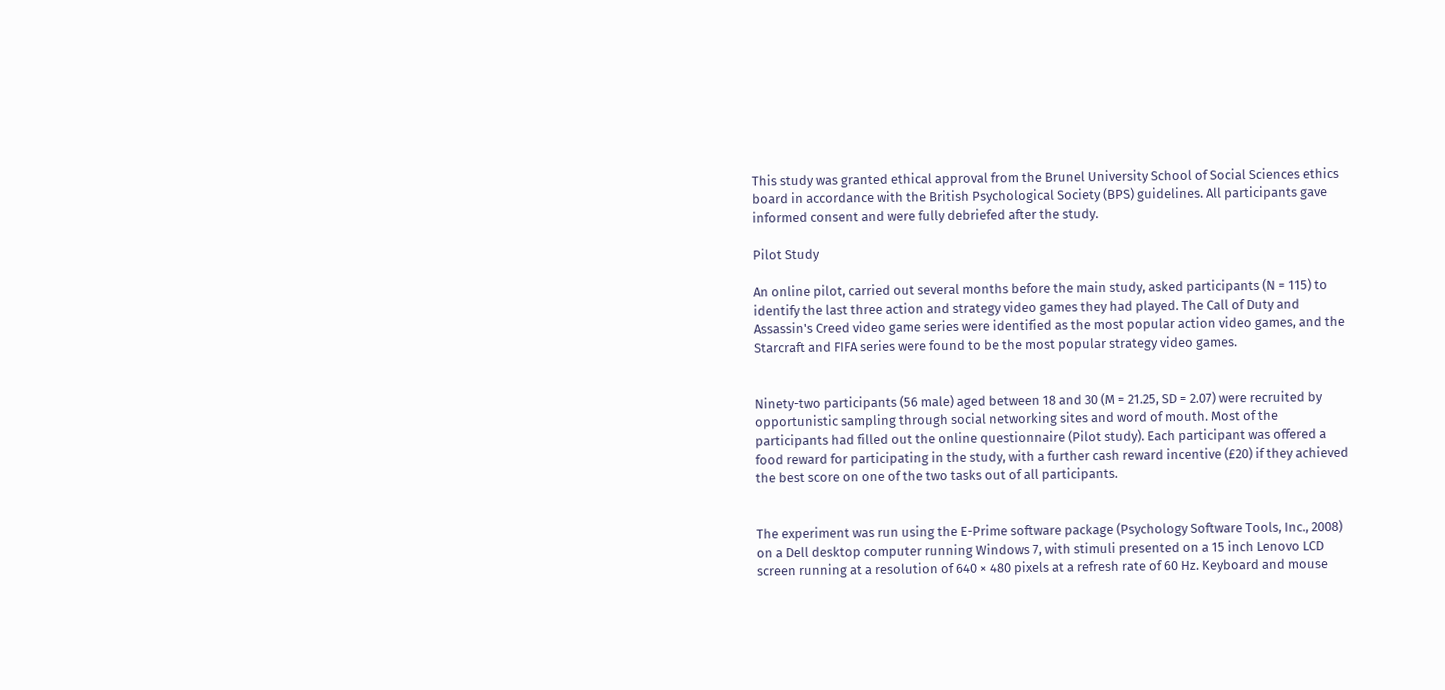This study was granted ethical approval from the Brunel University School of Social Sciences ethics board in accordance with the British Psychological Society (BPS) guidelines. All participants gave informed consent and were fully debriefed after the study.

Pilot Study

An online pilot, carried out several months before the main study, asked participants (N = 115) to identify the last three action and strategy video games they had played. The Call of Duty and Assassin's Creed video game series were identified as the most popular action video games, and the Starcraft and FIFA series were found to be the most popular strategy video games.


Ninety-two participants (56 male) aged between 18 and 30 (M = 21.25, SD = 2.07) were recruited by opportunistic sampling through social networking sites and word of mouth. Most of the participants had filled out the online questionnaire (Pilot study). Each participant was offered a food reward for participating in the study, with a further cash reward incentive (£20) if they achieved the best score on one of the two tasks out of all participants.


The experiment was run using the E-Prime software package (Psychology Software Tools, Inc., 2008) on a Dell desktop computer running Windows 7, with stimuli presented on a 15 inch Lenovo LCD screen running at a resolution of 640 × 480 pixels at a refresh rate of 60 Hz. Keyboard and mouse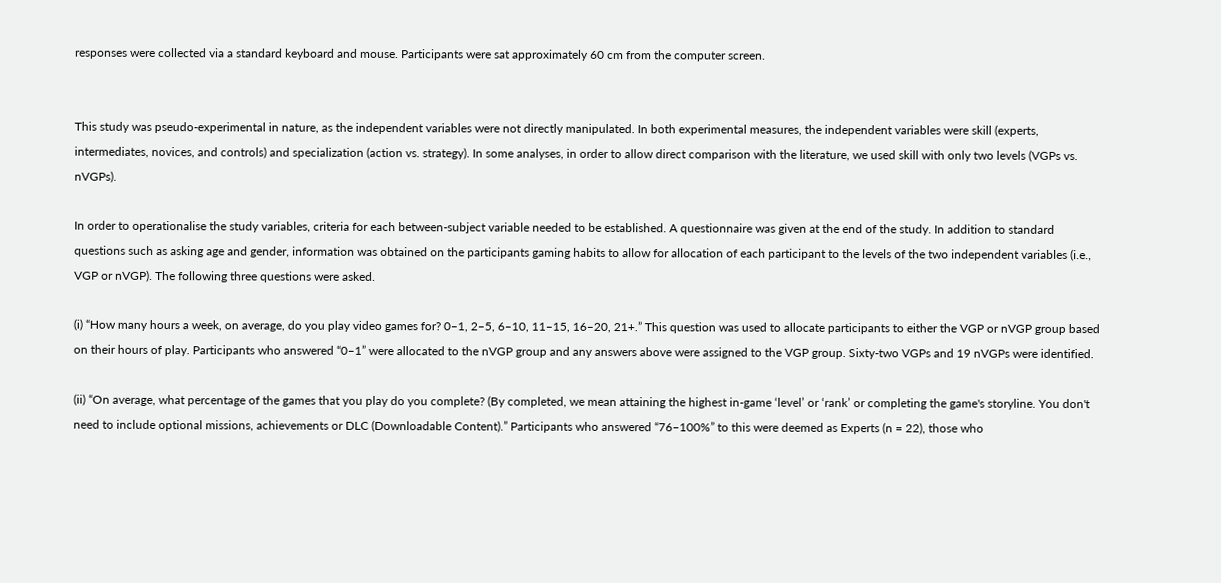responses were collected via a standard keyboard and mouse. Participants were sat approximately 60 cm from the computer screen.


This study was pseudo-experimental in nature, as the independent variables were not directly manipulated. In both experimental measures, the independent variables were skill (experts, intermediates, novices, and controls) and specialization (action vs. strategy). In some analyses, in order to allow direct comparison with the literature, we used skill with only two levels (VGPs vs. nVGPs).

In order to operationalise the study variables, criteria for each between-subject variable needed to be established. A questionnaire was given at the end of the study. In addition to standard questions such as asking age and gender, information was obtained on the participants gaming habits to allow for allocation of each participant to the levels of the two independent variables (i.e., VGP or nVGP). The following three questions were asked.

(i) “How many hours a week, on average, do you play video games for? 0–1, 2–5, 6–10, 11–15, 16–20, 21+.” This question was used to allocate participants to either the VGP or nVGP group based on their hours of play. Participants who answered “0–1” were allocated to the nVGP group and any answers above were assigned to the VGP group. Sixty-two VGPs and 19 nVGPs were identified.

(ii) “On average, what percentage of the games that you play do you complete? (By completed, we mean attaining the highest in-game ‘level’ or ‘rank’ or completing the game's storyline. You don't need to include optional missions, achievements or DLC (Downloadable Content).” Participants who answered “76–100%” to this were deemed as Experts (n = 22), those who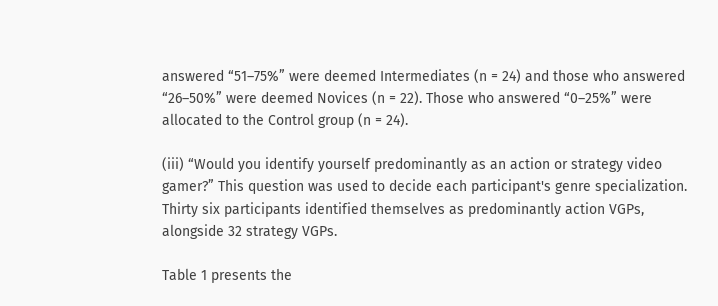answered “51–75%” were deemed Intermediates (n = 24) and those who answered “26–50%” were deemed Novices (n = 22). Those who answered “0–25%” were allocated to the Control group (n = 24).

(iii) “Would you identify yourself predominantly as an action or strategy video gamer?” This question was used to decide each participant's genre specialization. Thirty six participants identified themselves as predominantly action VGPs, alongside 32 strategy VGPs.

Table 1 presents the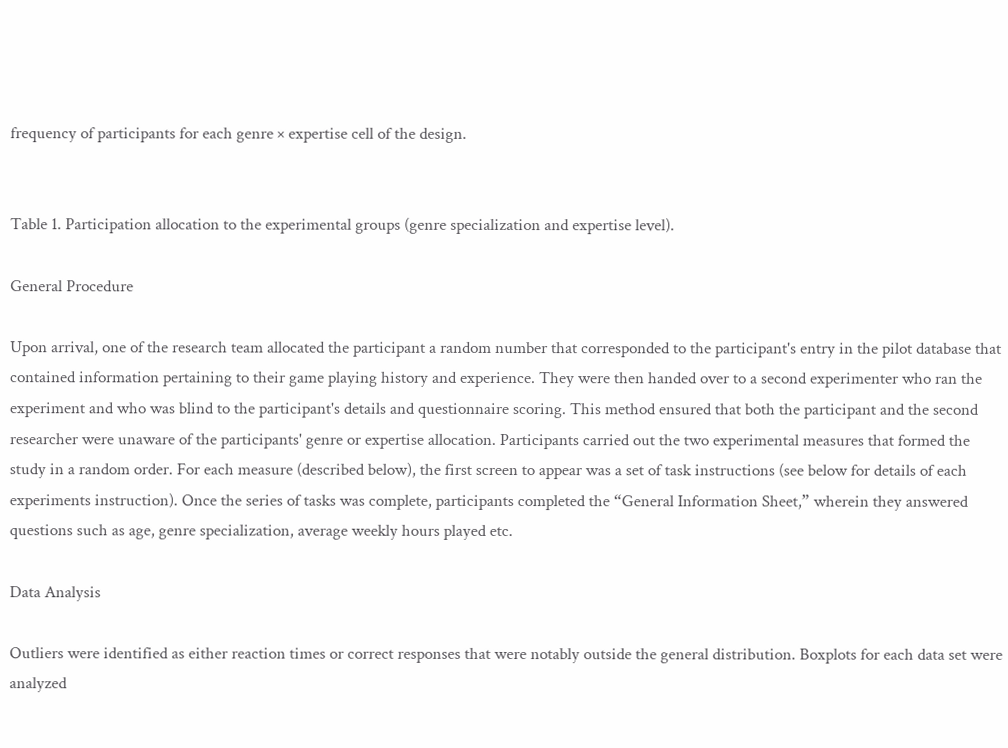frequency of participants for each genre × expertise cell of the design.


Table 1. Participation allocation to the experimental groups (genre specialization and expertise level).

General Procedure

Upon arrival, one of the research team allocated the participant a random number that corresponded to the participant's entry in the pilot database that contained information pertaining to their game playing history and experience. They were then handed over to a second experimenter who ran the experiment and who was blind to the participant's details and questionnaire scoring. This method ensured that both the participant and the second researcher were unaware of the participants' genre or expertise allocation. Participants carried out the two experimental measures that formed the study in a random order. For each measure (described below), the first screen to appear was a set of task instructions (see below for details of each experiments instruction). Once the series of tasks was complete, participants completed the “General Information Sheet,” wherein they answered questions such as age, genre specialization, average weekly hours played etc.

Data Analysis

Outliers were identified as either reaction times or correct responses that were notably outside the general distribution. Boxplots for each data set were analyzed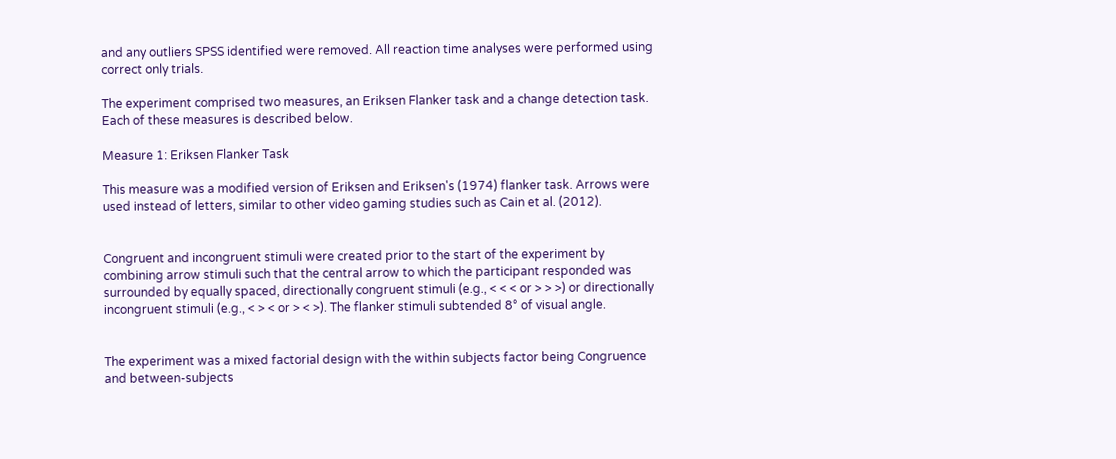and any outliers SPSS identified were removed. All reaction time analyses were performed using correct only trials.

The experiment comprised two measures, an Eriksen Flanker task and a change detection task. Each of these measures is described below.

Measure 1: Eriksen Flanker Task

This measure was a modified version of Eriksen and Eriksen's (1974) flanker task. Arrows were used instead of letters, similar to other video gaming studies such as Cain et al. (2012).


Congruent and incongruent stimuli were created prior to the start of the experiment by combining arrow stimuli such that the central arrow to which the participant responded was surrounded by equally spaced, directionally congruent stimuli (e.g., < < < or > > >) or directionally incongruent stimuli (e.g., < > < or > < >). The flanker stimuli subtended 8° of visual angle.


The experiment was a mixed factorial design with the within subjects factor being Congruence and between-subjects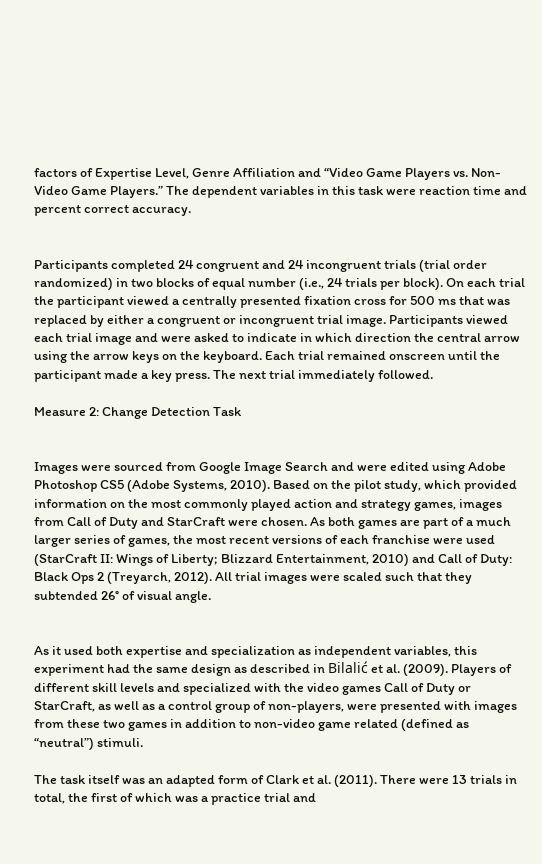factors of Expertise Level, Genre Affiliation and “Video Game Players vs. Non-Video Game Players.” The dependent variables in this task were reaction time and percent correct accuracy.


Participants completed 24 congruent and 24 incongruent trials (trial order randomized) in two blocks of equal number (i.e., 24 trials per block). On each trial the participant viewed a centrally presented fixation cross for 500 ms that was replaced by either a congruent or incongruent trial image. Participants viewed each trial image and were asked to indicate in which direction the central arrow using the arrow keys on the keyboard. Each trial remained onscreen until the participant made a key press. The next trial immediately followed.

Measure 2: Change Detection Task


Images were sourced from Google Image Search and were edited using Adobe Photoshop CS5 (Adobe Systems, 2010). Based on the pilot study, which provided information on the most commonly played action and strategy games, images from Call of Duty and StarCraft were chosen. As both games are part of a much larger series of games, the most recent versions of each franchise were used (StarCraft II: Wings of Liberty; Blizzard Entertainment, 2010) and Call of Duty: Black Ops 2 (Treyarch, 2012). All trial images were scaled such that they subtended 26° of visual angle.


As it used both expertise and specialization as independent variables, this experiment had the same design as described in Bilalić et al. (2009). Players of different skill levels and specialized with the video games Call of Duty or StarCraft, as well as a control group of non-players, were presented with images from these two games in addition to non-video game related (defined as “neutral”) stimuli.

The task itself was an adapted form of Clark et al. (2011). There were 13 trials in total, the first of which was a practice trial and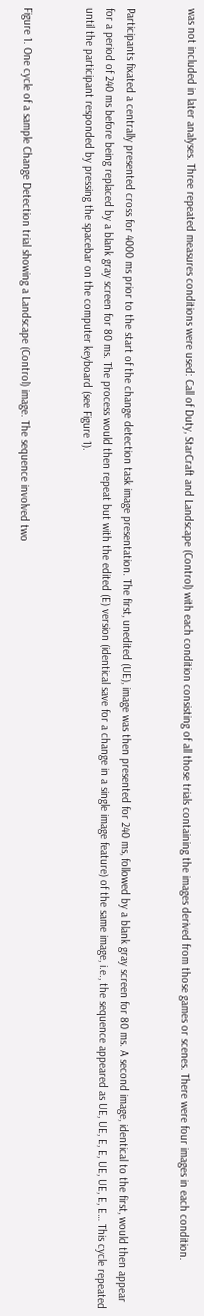was not included in later analyses. Three repeated measures conditions were used: Call of Duty, StarCraft and Landscape (Control) with each condition consisting of all those trials containing the images derived from those games or scenes. There were four images in each condition.


Participants fixated a centrally presented cross for 4000 ms prior to the start of the change detection task image presentation. The first, unedited (UE), image was then presented for 240 ms, followed by a blank gray screen for 80 ms. A second image, identical to the first, would then appear for a period of 240 ms before being replaced by a blank gray screen for 80 ms. The process would then repeat but with the edited (E) version (identical save for a change in a single image feature) of the same image, i.e., the sequence appeared as UE, UE, E, E, UE, UE, E, E… This cycle repeated until the participant responded by pressing the spacebar on the computer keyboard (see Figure 1).


Figure 1. One cycle of a sample Change Detection trial showing a Landscape (Control) image. The sequence involved two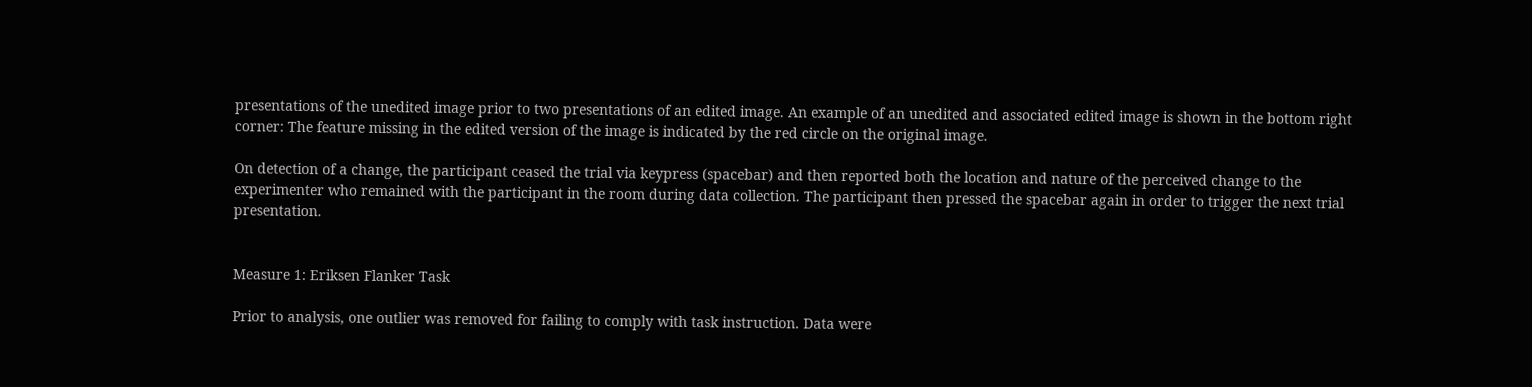presentations of the unedited image prior to two presentations of an edited image. An example of an unedited and associated edited image is shown in the bottom right corner: The feature missing in the edited version of the image is indicated by the red circle on the original image.

On detection of a change, the participant ceased the trial via keypress (spacebar) and then reported both the location and nature of the perceived change to the experimenter who remained with the participant in the room during data collection. The participant then pressed the spacebar again in order to trigger the next trial presentation.


Measure 1: Eriksen Flanker Task

Prior to analysis, one outlier was removed for failing to comply with task instruction. Data were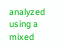analyzed using a mixed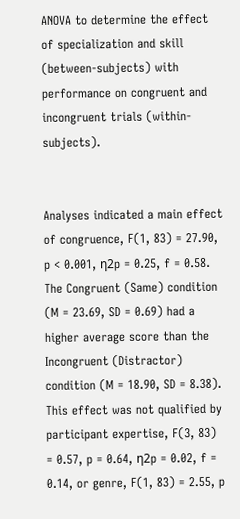ANOVA to determine the effect of specialization and skill (between-subjects) with performance on congruent and incongruent trials (within-subjects).


Analyses indicated a main effect of congruence, F(1, 83) = 27.90, p < 0.001, η2p = 0.25, f = 0.58. The Congruent (Same) condition (M = 23.69, SD = 0.69) had a higher average score than the Incongruent (Distractor) condition (M = 18.90, SD = 8.38). This effect was not qualified by participant expertise, F(3, 83) = 0.57, p = 0.64, η2p = 0.02, f = 0.14, or genre, F(1, 83) = 2.55, p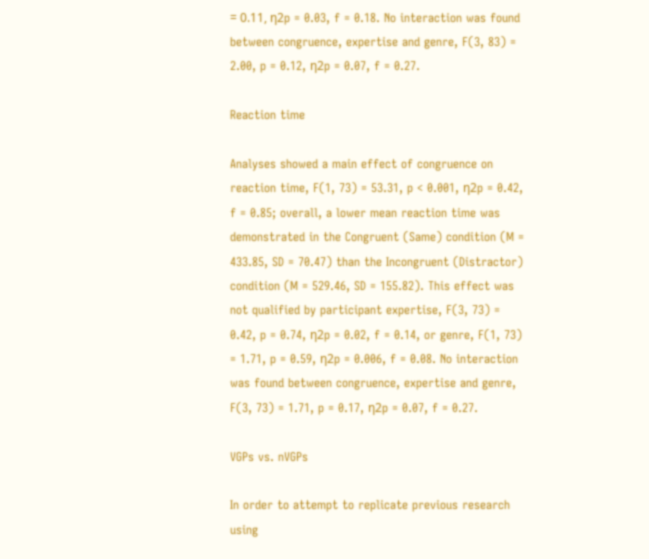= 0.11, η2p = 0.03, f = 0.18. No interaction was found between congruence, expertise and genre, F(3, 83) = 2.00, p = 0.12, η2p = 0.07, f = 0.27.

Reaction time

Analyses showed a main effect of congruence on reaction time, F(1, 73) = 53.31, p < 0.001, η2p = 0.42, f = 0.85; overall, a lower mean reaction time was demonstrated in the Congruent (Same) condition (M = 433.85, SD = 70.47) than the Incongruent (Distractor) condition (M = 529.46, SD = 155.82). This effect was not qualified by participant expertise, F(3, 73) = 0.42, p = 0.74, η2p = 0.02, f = 0.14, or genre, F(1, 73) = 1.71, p = 0.59, η2p = 0.006, f = 0.08. No interaction was found between congruence, expertise and genre, F(3, 73) = 1.71, p = 0.17, η2p = 0.07, f = 0.27.

VGPs vs. nVGPs

In order to attempt to replicate previous research using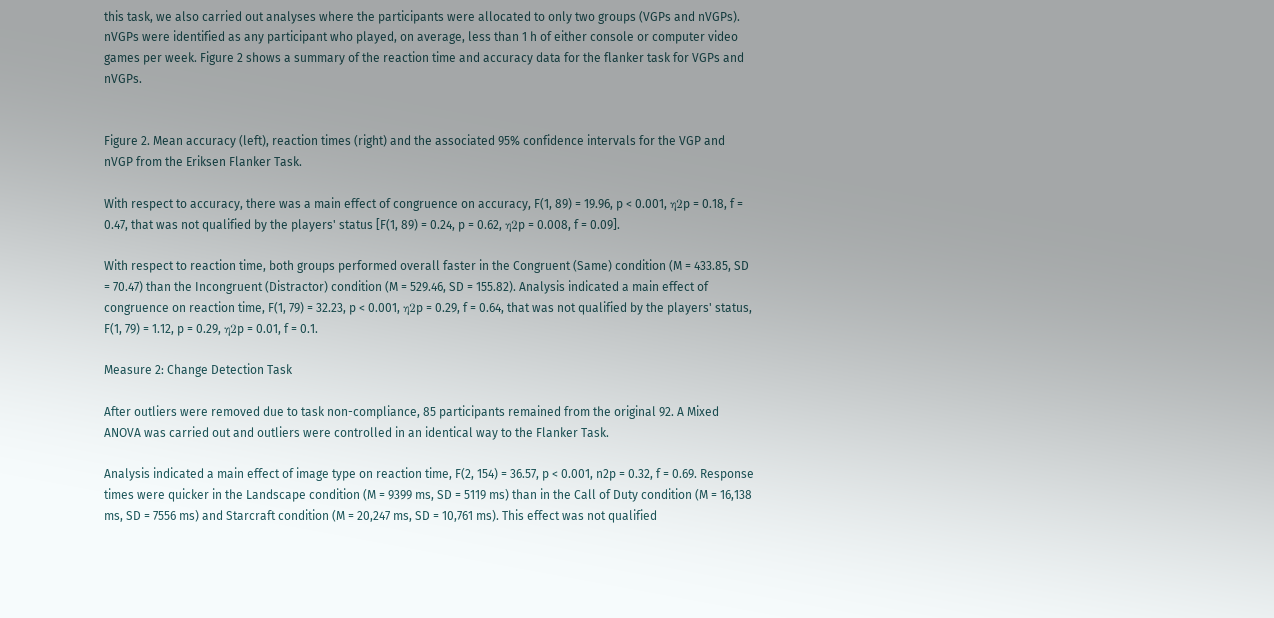this task, we also carried out analyses where the participants were allocated to only two groups (VGPs and nVGPs). nVGPs were identified as any participant who played, on average, less than 1 h of either console or computer video games per week. Figure 2 shows a summary of the reaction time and accuracy data for the flanker task for VGPs and nVGPs.


Figure 2. Mean accuracy (left), reaction times (right) and the associated 95% confidence intervals for the VGP and nVGP from the Eriksen Flanker Task.

With respect to accuracy, there was a main effect of congruence on accuracy, F(1, 89) = 19.96, p < 0.001, η2p = 0.18, f = 0.47, that was not qualified by the players' status [F(1, 89) = 0.24, p = 0.62, η2p = 0.008, f = 0.09].

With respect to reaction time, both groups performed overall faster in the Congruent (Same) condition (M = 433.85, SD = 70.47) than the Incongruent (Distractor) condition (M = 529.46, SD = 155.82). Analysis indicated a main effect of congruence on reaction time, F(1, 79) = 32.23, p < 0.001, η2p = 0.29, f = 0.64, that was not qualified by the players' status, F(1, 79) = 1.12, p = 0.29, η2p = 0.01, f = 0.1.

Measure 2: Change Detection Task

After outliers were removed due to task non-compliance, 85 participants remained from the original 92. A Mixed ANOVA was carried out and outliers were controlled in an identical way to the Flanker Task.

Analysis indicated a main effect of image type on reaction time, F(2, 154) = 36.57, p < 0.001, n2p = 0.32, f = 0.69. Response times were quicker in the Landscape condition (M = 9399 ms, SD = 5119 ms) than in the Call of Duty condition (M = 16,138 ms, SD = 7556 ms) and Starcraft condition (M = 20,247 ms, SD = 10,761 ms). This effect was not qualified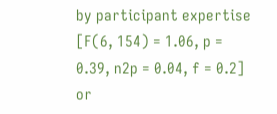by participant expertise [F(6, 154) = 1.06, p = 0.39, n2p = 0.04, f = 0.2] or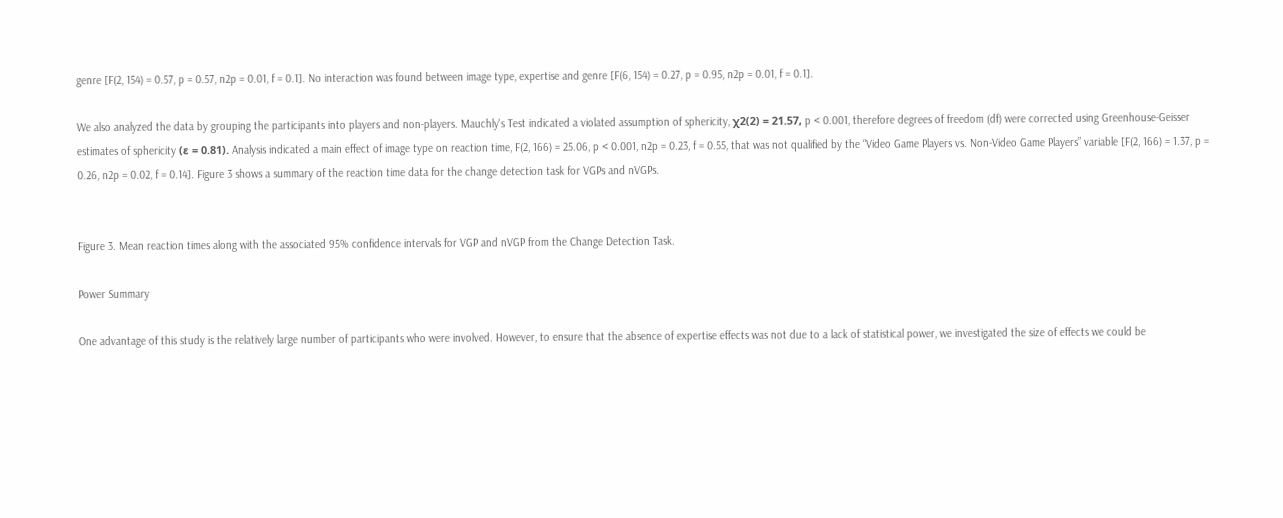genre [F(2, 154) = 0.57, p = 0.57, n2p = 0.01, f = 0.1]. No interaction was found between image type, expertise and genre [F(6, 154) = 0.27, p = 0.95, n2p = 0.01, f = 0.1].

We also analyzed the data by grouping the participants into players and non-players. Mauchly's Test indicated a violated assumption of sphericity, χ2(2) = 21.57, p < 0.001, therefore degrees of freedom (df) were corrected using Greenhouse-Geisser estimates of sphericity (ε = 0.81). Analysis indicated a main effect of image type on reaction time, F(2, 166) = 25.06, p < 0.001, n2p = 0.23, f = 0.55, that was not qualified by the “Video Game Players vs. Non-Video Game Players” variable [F(2, 166) = 1.37, p = 0.26, n2p = 0.02, f = 0.14]. Figure 3 shows a summary of the reaction time data for the change detection task for VGPs and nVGPs.


Figure 3. Mean reaction times along with the associated 95% confidence intervals for VGP and nVGP from the Change Detection Task.

Power Summary

One advantage of this study is the relatively large number of participants who were involved. However, to ensure that the absence of expertise effects was not due to a lack of statistical power, we investigated the size of effects we could be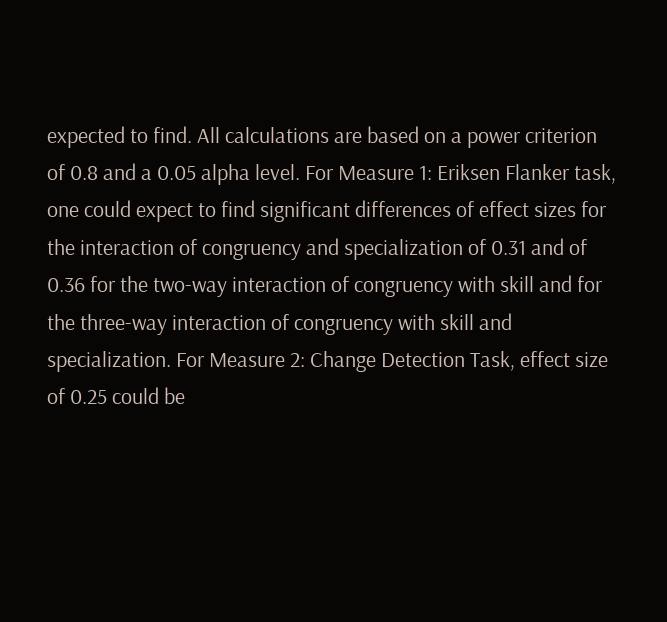expected to find. All calculations are based on a power criterion of 0.8 and a 0.05 alpha level. For Measure 1: Eriksen Flanker task, one could expect to find significant differences of effect sizes for the interaction of congruency and specialization of 0.31 and of 0.36 for the two-way interaction of congruency with skill and for the three-way interaction of congruency with skill and specialization. For Measure 2: Change Detection Task, effect size of 0.25 could be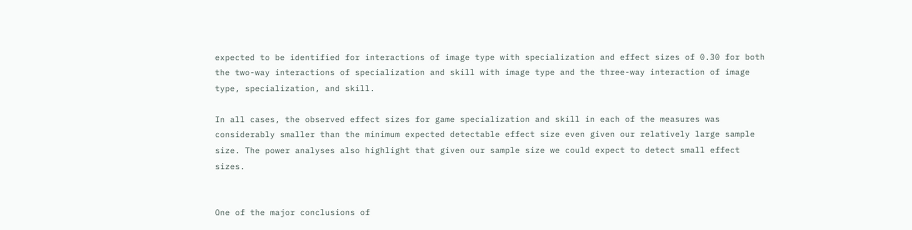expected to be identified for interactions of image type with specialization and effect sizes of 0.30 for both the two-way interactions of specialization and skill with image type and the three-way interaction of image type, specialization, and skill.

In all cases, the observed effect sizes for game specialization and skill in each of the measures was considerably smaller than the minimum expected detectable effect size even given our relatively large sample size. The power analyses also highlight that given our sample size we could expect to detect small effect sizes.


One of the major conclusions of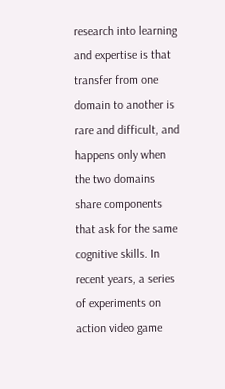research into learning and expertise is that transfer from one domain to another is rare and difficult, and happens only when the two domains share components that ask for the same cognitive skills. In recent years, a series of experiments on action video game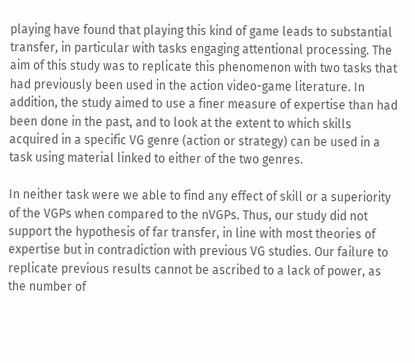playing have found that playing this kind of game leads to substantial transfer, in particular with tasks engaging attentional processing. The aim of this study was to replicate this phenomenon with two tasks that had previously been used in the action video-game literature. In addition, the study aimed to use a finer measure of expertise than had been done in the past, and to look at the extent to which skills acquired in a specific VG genre (action or strategy) can be used in a task using material linked to either of the two genres.

In neither task were we able to find any effect of skill or a superiority of the VGPs when compared to the nVGPs. Thus, our study did not support the hypothesis of far transfer, in line with most theories of expertise but in contradiction with previous VG studies. Our failure to replicate previous results cannot be ascribed to a lack of power, as the number of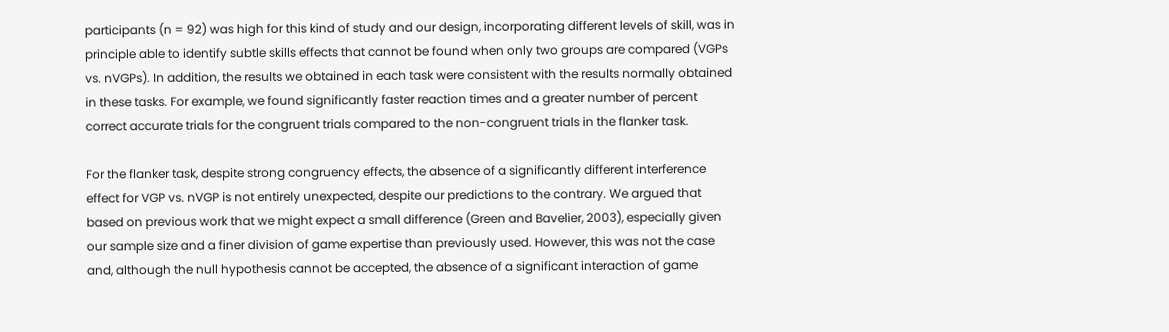participants (n = 92) was high for this kind of study and our design, incorporating different levels of skill, was in principle able to identify subtle skills effects that cannot be found when only two groups are compared (VGPs vs. nVGPs). In addition, the results we obtained in each task were consistent with the results normally obtained in these tasks. For example, we found significantly faster reaction times and a greater number of percent correct accurate trials for the congruent trials compared to the non-congruent trials in the flanker task.

For the flanker task, despite strong congruency effects, the absence of a significantly different interference effect for VGP vs. nVGP is not entirely unexpected, despite our predictions to the contrary. We argued that based on previous work that we might expect a small difference (Green and Bavelier, 2003), especially given our sample size and a finer division of game expertise than previously used. However, this was not the case and, although the null hypothesis cannot be accepted, the absence of a significant interaction of game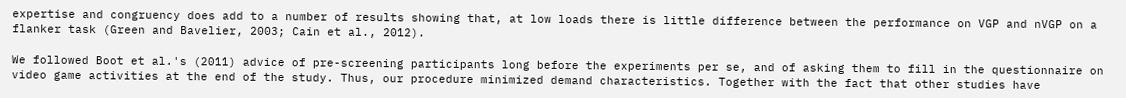expertise and congruency does add to a number of results showing that, at low loads there is little difference between the performance on VGP and nVGP on a flanker task (Green and Bavelier, 2003; Cain et al., 2012).

We followed Boot et al.'s (2011) advice of pre-screening participants long before the experiments per se, and of asking them to fill in the questionnaire on video game activities at the end of the study. Thus, our procedure minimized demand characteristics. Together with the fact that other studies have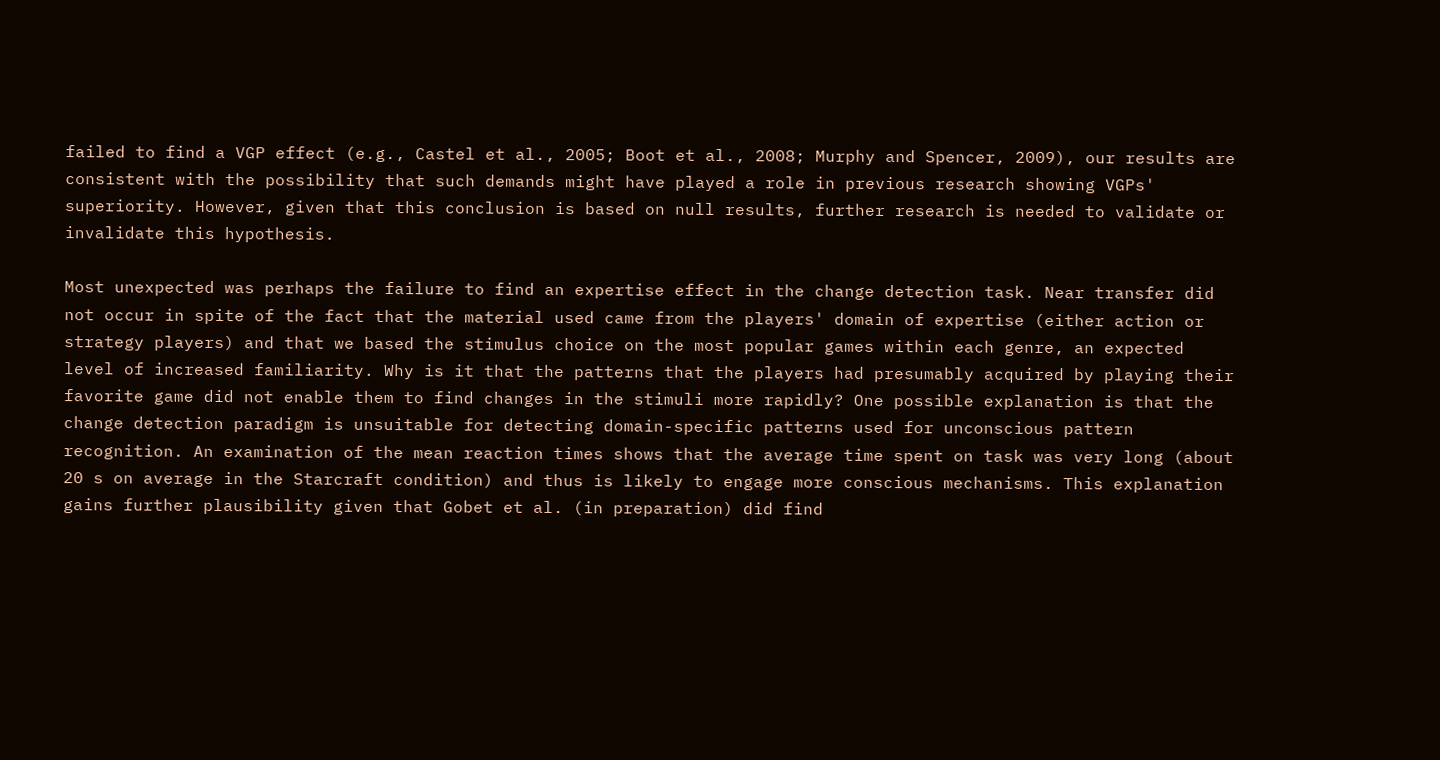failed to find a VGP effect (e.g., Castel et al., 2005; Boot et al., 2008; Murphy and Spencer, 2009), our results are consistent with the possibility that such demands might have played a role in previous research showing VGPs' superiority. However, given that this conclusion is based on null results, further research is needed to validate or invalidate this hypothesis.

Most unexpected was perhaps the failure to find an expertise effect in the change detection task. Near transfer did not occur in spite of the fact that the material used came from the players' domain of expertise (either action or strategy players) and that we based the stimulus choice on the most popular games within each genre, an expected level of increased familiarity. Why is it that the patterns that the players had presumably acquired by playing their favorite game did not enable them to find changes in the stimuli more rapidly? One possible explanation is that the change detection paradigm is unsuitable for detecting domain-specific patterns used for unconscious pattern recognition. An examination of the mean reaction times shows that the average time spent on task was very long (about 20 s on average in the Starcraft condition) and thus is likely to engage more conscious mechanisms. This explanation gains further plausibility given that Gobet et al. (in preparation) did find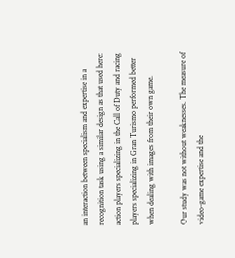an interaction between specialism and expertise in a recognition task using a similar design as that used here: action players specializing in the Call of Duty and racing players specializing in Gran Turismo performed better when dealing with images from their own game.

Our study was not without weaknesses. The measure of video-game expertise and the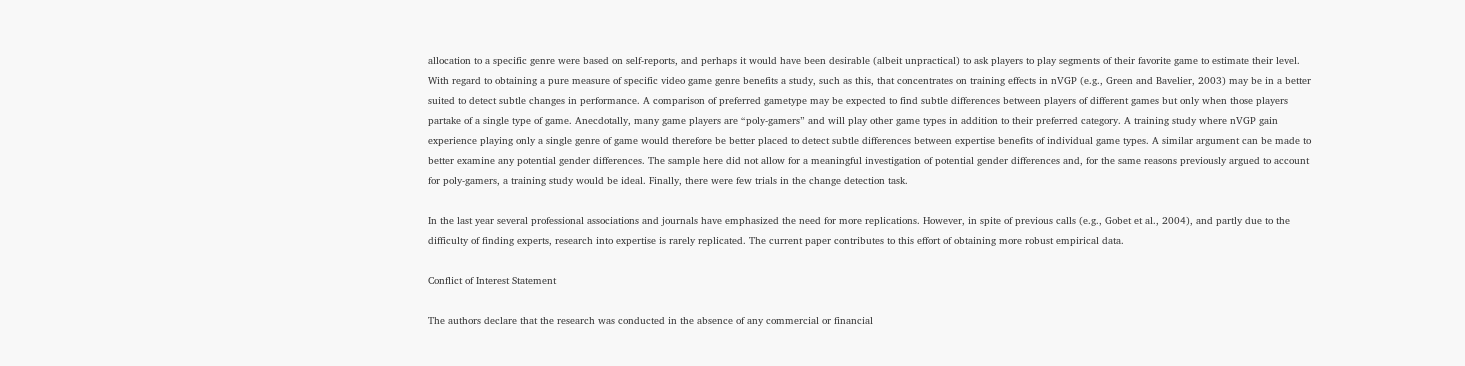allocation to a specific genre were based on self-reports, and perhaps it would have been desirable (albeit unpractical) to ask players to play segments of their favorite game to estimate their level. With regard to obtaining a pure measure of specific video game genre benefits a study, such as this, that concentrates on training effects in nVGP (e.g., Green and Bavelier, 2003) may be in a better suited to detect subtle changes in performance. A comparison of preferred gametype may be expected to find subtle differences between players of different games but only when those players partake of a single type of game. Anecdotally, many game players are “poly-gamers” and will play other game types in addition to their preferred category. A training study where nVGP gain experience playing only a single genre of game would therefore be better placed to detect subtle differences between expertise benefits of individual game types. A similar argument can be made to better examine any potential gender differences. The sample here did not allow for a meaningful investigation of potential gender differences and, for the same reasons previously argued to account for poly-gamers, a training study would be ideal. Finally, there were few trials in the change detection task.

In the last year several professional associations and journals have emphasized the need for more replications. However, in spite of previous calls (e.g., Gobet et al., 2004), and partly due to the difficulty of finding experts, research into expertise is rarely replicated. The current paper contributes to this effort of obtaining more robust empirical data.

Conflict of Interest Statement

The authors declare that the research was conducted in the absence of any commercial or financial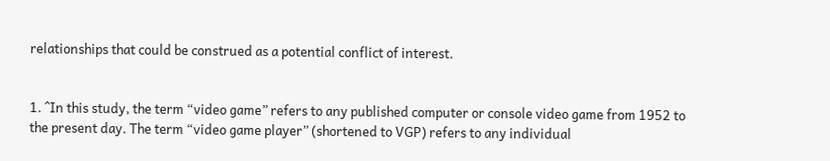relationships that could be construed as a potential conflict of interest.


1. ^In this study, the term “video game” refers to any published computer or console video game from 1952 to the present day. The term “video game player” (shortened to VGP) refers to any individual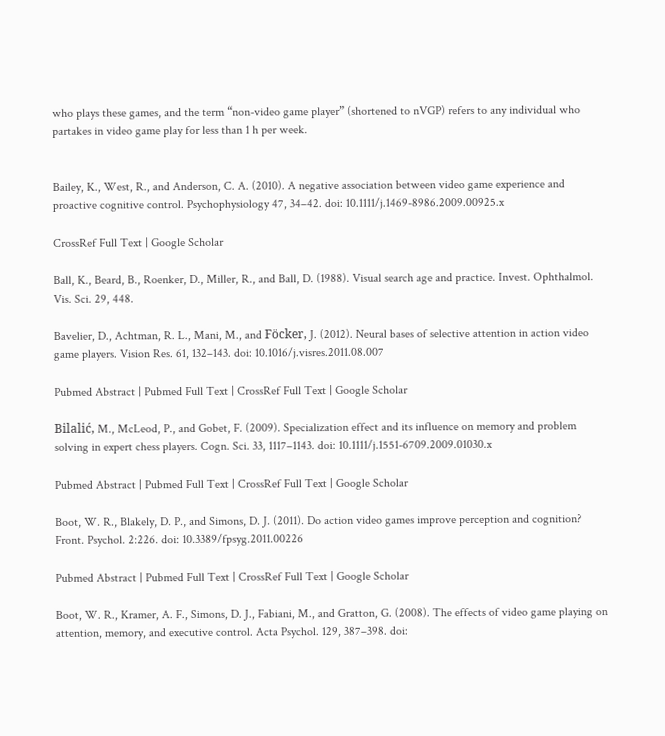who plays these games, and the term “non-video game player” (shortened to nVGP) refers to any individual who partakes in video game play for less than 1 h per week.


Bailey, K., West, R., and Anderson, C. A. (2010). A negative association between video game experience and proactive cognitive control. Psychophysiology 47, 34–42. doi: 10.1111/j.1469-8986.2009.00925.x

CrossRef Full Text | Google Scholar

Ball, K., Beard, B., Roenker, D., Miller, R., and Ball, D. (1988). Visual search age and practice. Invest. Ophthalmol. Vis. Sci. 29, 448.

Bavelier, D., Achtman, R. L., Mani, M., and Föcker, J. (2012). Neural bases of selective attention in action video game players. Vision Res. 61, 132–143. doi: 10.1016/j.visres.2011.08.007

Pubmed Abstract | Pubmed Full Text | CrossRef Full Text | Google Scholar

Bilalić, M., McLeod, P., and Gobet, F. (2009). Specialization effect and its influence on memory and problem solving in expert chess players. Cogn. Sci. 33, 1117–1143. doi: 10.1111/j.1551-6709.2009.01030.x

Pubmed Abstract | Pubmed Full Text | CrossRef Full Text | Google Scholar

Boot, W. R., Blakely, D. P., and Simons, D. J. (2011). Do action video games improve perception and cognition? Front. Psychol. 2:226. doi: 10.3389/fpsyg.2011.00226

Pubmed Abstract | Pubmed Full Text | CrossRef Full Text | Google Scholar

Boot, W. R., Kramer, A. F., Simons, D. J., Fabiani, M., and Gratton, G. (2008). The effects of video game playing on attention, memory, and executive control. Acta Psychol. 129, 387–398. doi: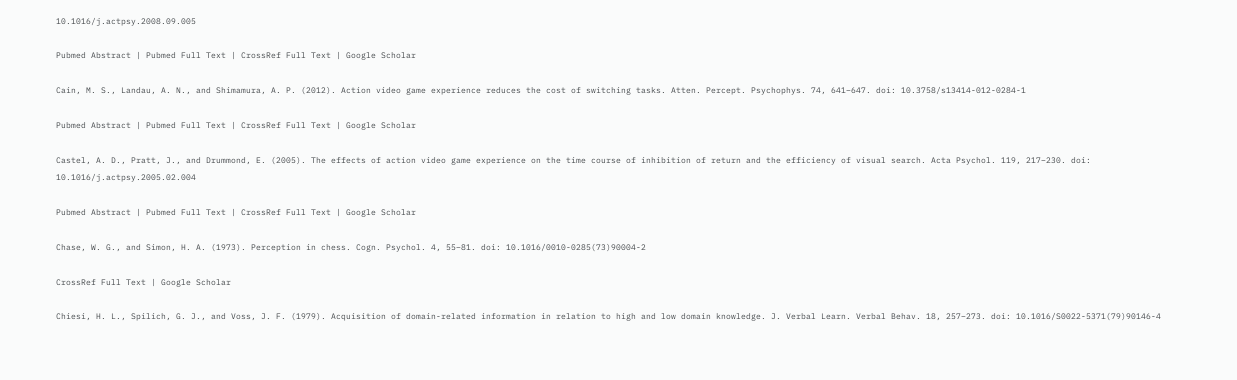10.1016/j.actpsy.2008.09.005

Pubmed Abstract | Pubmed Full Text | CrossRef Full Text | Google Scholar

Cain, M. S., Landau, A. N., and Shimamura, A. P. (2012). Action video game experience reduces the cost of switching tasks. Atten. Percept. Psychophys. 74, 641–647. doi: 10.3758/s13414-012-0284-1

Pubmed Abstract | Pubmed Full Text | CrossRef Full Text | Google Scholar

Castel, A. D., Pratt, J., and Drummond, E. (2005). The effects of action video game experience on the time course of inhibition of return and the efficiency of visual search. Acta Psychol. 119, 217–230. doi: 10.1016/j.actpsy.2005.02.004

Pubmed Abstract | Pubmed Full Text | CrossRef Full Text | Google Scholar

Chase, W. G., and Simon, H. A. (1973). Perception in chess. Cogn. Psychol. 4, 55–81. doi: 10.1016/0010-0285(73)90004-2

CrossRef Full Text | Google Scholar

Chiesi, H. L., Spilich, G. J., and Voss, J. F. (1979). Acquisition of domain-related information in relation to high and low domain knowledge. J. Verbal Learn. Verbal Behav. 18, 257–273. doi: 10.1016/S0022-5371(79)90146-4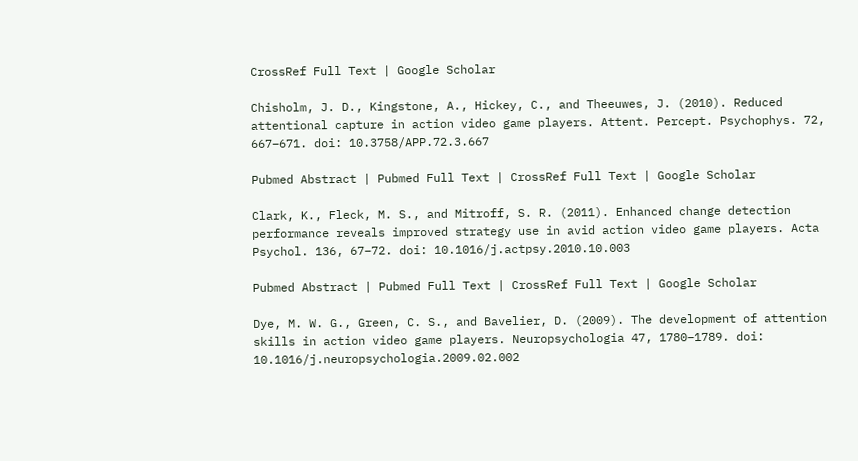CrossRef Full Text | Google Scholar

Chisholm, J. D., Kingstone, A., Hickey, C., and Theeuwes, J. (2010). Reduced attentional capture in action video game players. Attent. Percept. Psychophys. 72, 667–671. doi: 10.3758/APP.72.3.667

Pubmed Abstract | Pubmed Full Text | CrossRef Full Text | Google Scholar

Clark, K., Fleck, M. S., and Mitroff, S. R. (2011). Enhanced change detection performance reveals improved strategy use in avid action video game players. Acta Psychol. 136, 67–72. doi: 10.1016/j.actpsy.2010.10.003

Pubmed Abstract | Pubmed Full Text | CrossRef Full Text | Google Scholar

Dye, M. W. G., Green, C. S., and Bavelier, D. (2009). The development of attention skills in action video game players. Neuropsychologia 47, 1780–1789. doi: 10.1016/j.neuropsychologia.2009.02.002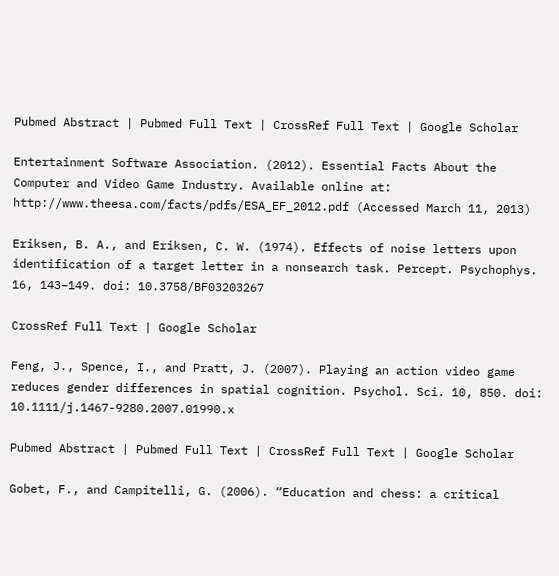Pubmed Abstract | Pubmed Full Text | CrossRef Full Text | Google Scholar

Entertainment Software Association. (2012). Essential Facts About the Computer and Video Game Industry. Available online at: http://www.theesa.com/facts/pdfs/ESA_EF_2012.pdf (Accessed March 11, 2013)

Eriksen, B. A., and Eriksen, C. W. (1974). Effects of noise letters upon identification of a target letter in a nonsearch task. Percept. Psychophys. 16, 143–149. doi: 10.3758/BF03203267

CrossRef Full Text | Google Scholar

Feng, J., Spence, I., and Pratt, J. (2007). Playing an action video game reduces gender differences in spatial cognition. Psychol. Sci. 10, 850. doi: 10.1111/j.1467-9280.2007.01990.x

Pubmed Abstract | Pubmed Full Text | CrossRef Full Text | Google Scholar

Gobet, F., and Campitelli, G. (2006). “Education and chess: a critical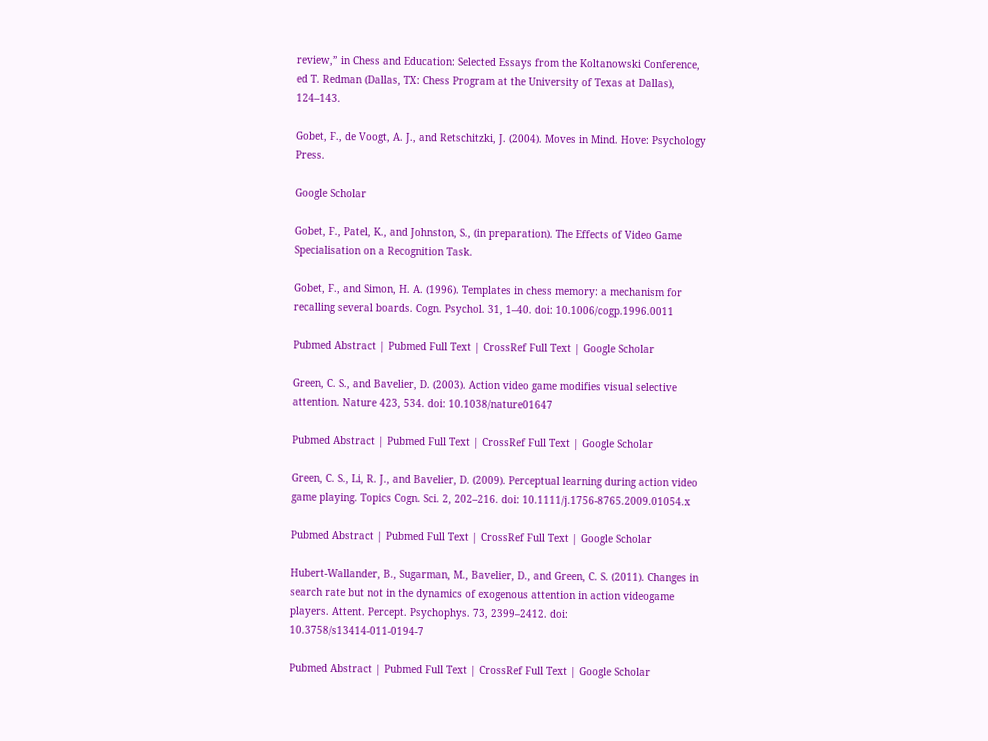review,” in Chess and Education: Selected Essays from the Koltanowski Conference, ed T. Redman (Dallas, TX: Chess Program at the University of Texas at Dallas), 124–143.

Gobet, F., de Voogt, A. J., and Retschitzki, J. (2004). Moves in Mind. Hove: Psychology Press.

Google Scholar

Gobet, F., Patel, K., and Johnston, S., (in preparation). The Effects of Video Game Specialisation on a Recognition Task.

Gobet, F., and Simon, H. A. (1996). Templates in chess memory: a mechanism for recalling several boards. Cogn. Psychol. 31, 1–40. doi: 10.1006/cogp.1996.0011

Pubmed Abstract | Pubmed Full Text | CrossRef Full Text | Google Scholar

Green, C. S., and Bavelier, D. (2003). Action video game modifies visual selective attention. Nature 423, 534. doi: 10.1038/nature01647

Pubmed Abstract | Pubmed Full Text | CrossRef Full Text | Google Scholar

Green, C. S., Li, R. J., and Bavelier, D. (2009). Perceptual learning during action video game playing. Topics Cogn. Sci. 2, 202–216. doi: 10.1111/j.1756-8765.2009.01054.x

Pubmed Abstract | Pubmed Full Text | CrossRef Full Text | Google Scholar

Hubert-Wallander, B., Sugarman, M., Bavelier, D., and Green, C. S. (2011). Changes in search rate but not in the dynamics of exogenous attention in action videogame players. Attent. Percept. Psychophys. 73, 2399–2412. doi: 10.3758/s13414-011-0194-7

Pubmed Abstract | Pubmed Full Text | CrossRef Full Text | Google Scholar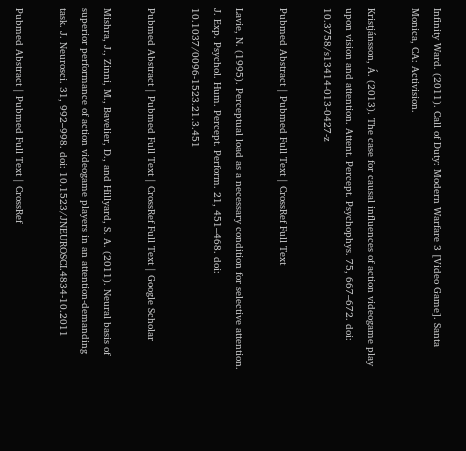Infinity Ward. (2011). Call of Duty: Modern Warfare 3 [Video Game]. Santa Monica, CA: Activision.

Kristjánsson, Á. (2013). The case for causal influences of action videogame play upon vision and attention. Attent. Percept. Psychophys. 75, 667–672. doi: 10.3758/s13414-013-0427-z

Pubmed Abstract | Pubmed Full Text | CrossRef Full Text

Lavie, N. (1995). Perceptual load as a necessary condition for selective attention. J. Exp. Psychol. Hum. Percept. Perform. 21, 451–468. doi: 10.1037/0096-1523.21.3.451

Pubmed Abstract | Pubmed Full Text | CrossRef Full Text | Google Scholar

Mishra, J., Zinni, M., Bavelier, D., and Hillyard, S. A. (2011). Neural basis of superior performance of action videogame players in an attention-demanding task. J. Neurosci. 31, 992–998. doi: 10.1523/JNEUROSCI.4834-10.2011

Pubmed Abstract | Pubmed Full Text | CrossRef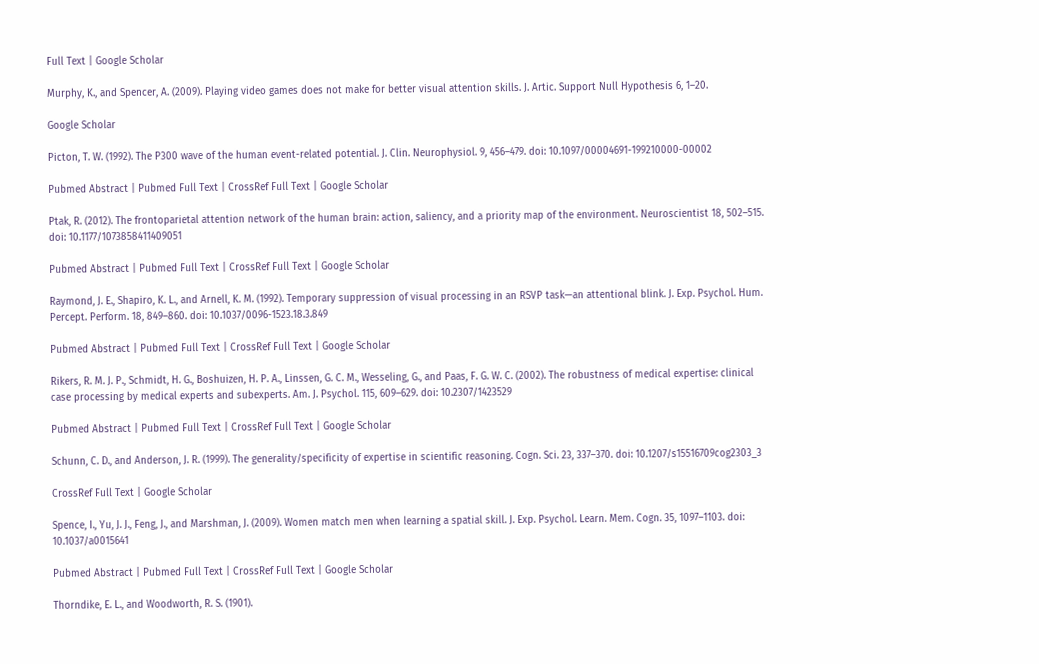Full Text | Google Scholar

Murphy, K., and Spencer, A. (2009). Playing video games does not make for better visual attention skills. J. Artic. Support Null Hypothesis 6, 1–20.

Google Scholar

Picton, T. W. (1992). The P300 wave of the human event-related potential. J. Clin. Neurophysiol. 9, 456–479. doi: 10.1097/00004691-199210000-00002

Pubmed Abstract | Pubmed Full Text | CrossRef Full Text | Google Scholar

Ptak, R. (2012). The frontoparietal attention network of the human brain: action, saliency, and a priority map of the environment. Neuroscientist 18, 502–515. doi: 10.1177/1073858411409051

Pubmed Abstract | Pubmed Full Text | CrossRef Full Text | Google Scholar

Raymond, J. E., Shapiro, K. L., and Arnell, K. M. (1992). Temporary suppression of visual processing in an RSVP task—an attentional blink. J. Exp. Psychol. Hum. Percept. Perform. 18, 849–860. doi: 10.1037/0096-1523.18.3.849

Pubmed Abstract | Pubmed Full Text | CrossRef Full Text | Google Scholar

Rikers, R. M. J. P., Schmidt, H. G., Boshuizen, H. P. A., Linssen, G. C. M., Wesseling, G., and Paas, F. G. W. C. (2002). The robustness of medical expertise: clinical case processing by medical experts and subexperts. Am. J. Psychol. 115, 609–629. doi: 10.2307/1423529

Pubmed Abstract | Pubmed Full Text | CrossRef Full Text | Google Scholar

Schunn, C. D., and Anderson, J. R. (1999). The generality/specificity of expertise in scientific reasoning. Cogn. Sci. 23, 337–370. doi: 10.1207/s15516709cog2303_3

CrossRef Full Text | Google Scholar

Spence, I., Yu, J. J., Feng, J., and Marshman, J. (2009). Women match men when learning a spatial skill. J. Exp. Psychol. Learn. Mem. Cogn. 35, 1097–1103. doi: 10.1037/a0015641

Pubmed Abstract | Pubmed Full Text | CrossRef Full Text | Google Scholar

Thorndike, E. L., and Woodworth, R. S. (1901).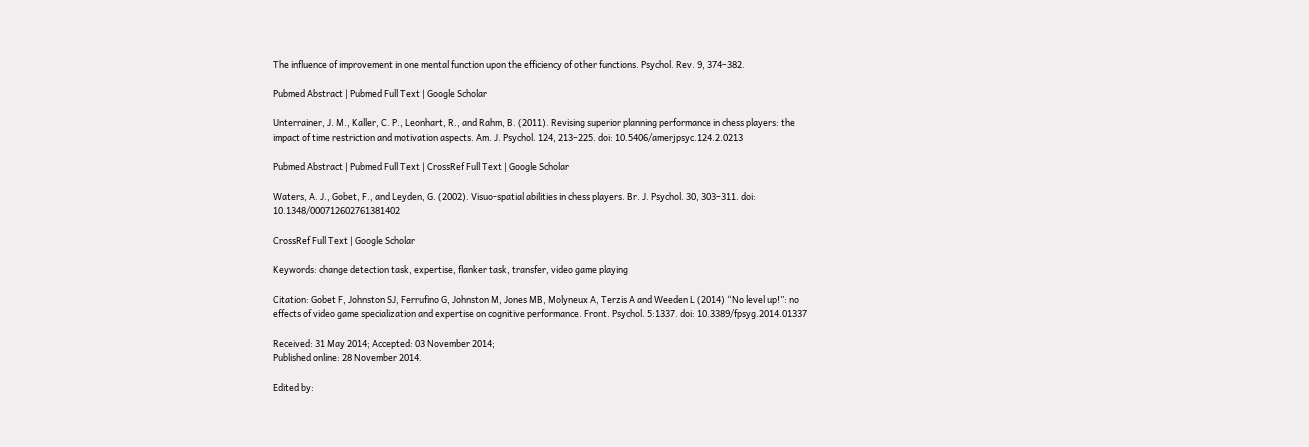The influence of improvement in one mental function upon the efficiency of other functions. Psychol. Rev. 9, 374–382.

Pubmed Abstract | Pubmed Full Text | Google Scholar

Unterrainer, J. M., Kaller, C. P., Leonhart, R., and Rahm, B. (2011). Revising superior planning performance in chess players: the impact of time restriction and motivation aspects. Am. J. Psychol. 124, 213–225. doi: 10.5406/amerjpsyc.124.2.0213

Pubmed Abstract | Pubmed Full Text | CrossRef Full Text | Google Scholar

Waters, A. J., Gobet, F., and Leyden, G. (2002). Visuo-spatial abilities in chess players. Br. J. Psychol. 30, 303–311. doi: 10.1348/000712602761381402

CrossRef Full Text | Google Scholar

Keywords: change detection task, expertise, flanker task, transfer, video game playing

Citation: Gobet F, Johnston SJ, Ferrufino G, Johnston M, Jones MB, Molyneux A, Terzis A and Weeden L (2014) “No level up!”: no effects of video game specialization and expertise on cognitive performance. Front. Psychol. 5:1337. doi: 10.3389/fpsyg.2014.01337

Received: 31 May 2014; Accepted: 03 November 2014;
Published online: 28 November 2014.

Edited by: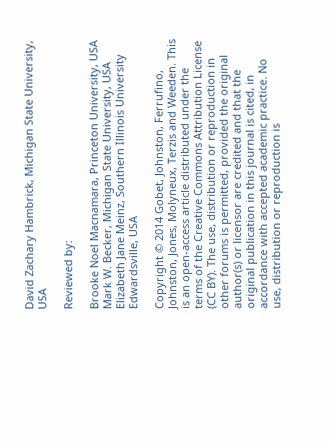David Zachary Hambrick, Michigan State University, USA

Reviewed by:

Brooke Noel Macnamara, Princeton University, USA
Mark W. Becker, Michigan State University, USA
Elizabeth Jane Meinz, Southern Illinois University Edwardsville, USA

Copyright © 2014 Gobet, Johnston, Ferrufino, Johnston, Jones, Molyneux, Terzis and Weeden. This is an open-access article distributed under the terms of the Creative Commons Attribution License (CC BY). The use, distribution or reproduction in other forums is permitted, provided the original author(s) or licensor are credited and that the original publication in this journal is cited, in accordance with accepted academic practice. No use, distribution or reproduction is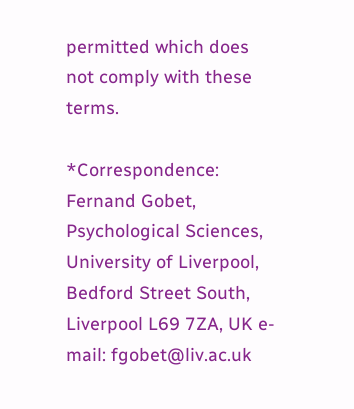permitted which does not comply with these terms.

*Correspondence: Fernand Gobet, Psychological Sciences, University of Liverpool, Bedford Street South, Liverpool L69 7ZA, UK e-mail: fgobet@liv.ac.uk